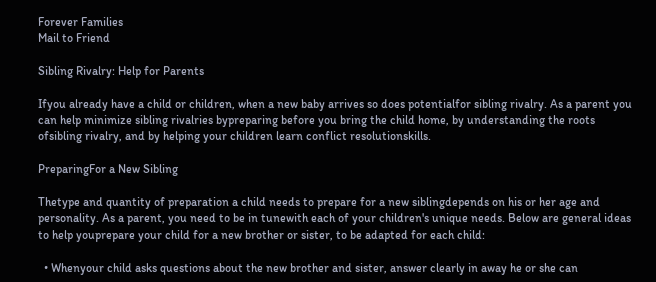Forever Families
Mail to Friend

Sibling Rivalry: Help for Parents

Ifyou already have a child or children, when a new baby arrives so does potentialfor sibling rivalry. As a parent you can help minimize sibling rivalries bypreparing before you bring the child home, by understanding the roots ofsibling rivalry, and by helping your children learn conflict resolutionskills.

PreparingFor a New Sibling

Thetype and quantity of preparation a child needs to prepare for a new siblingdepends on his or her age and personality. As a parent, you need to be in tunewith each of your children's unique needs. Below are general ideas to help youprepare your child for a new brother or sister, to be adapted for each child:

  • Whenyour child asks questions about the new brother and sister, answer clearly in away he or she can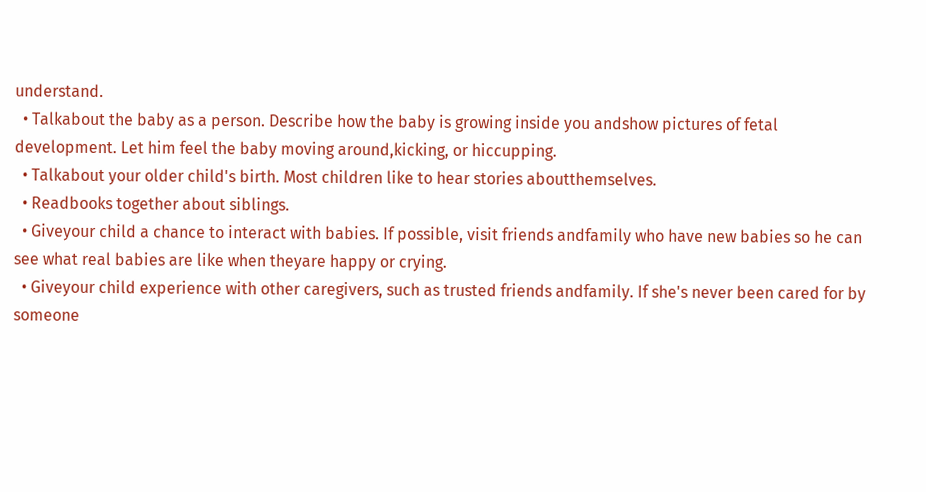understand.
  • Talkabout the baby as a person. Describe how the baby is growing inside you andshow pictures of fetal development. Let him feel the baby moving around,kicking, or hiccupping.
  • Talkabout your older child's birth. Most children like to hear stories aboutthemselves.
  • Readbooks together about siblings.
  • Giveyour child a chance to interact with babies. If possible, visit friends andfamily who have new babies so he can see what real babies are like when theyare happy or crying.
  • Giveyour child experience with other caregivers, such as trusted friends andfamily. If she's never been cared for by someone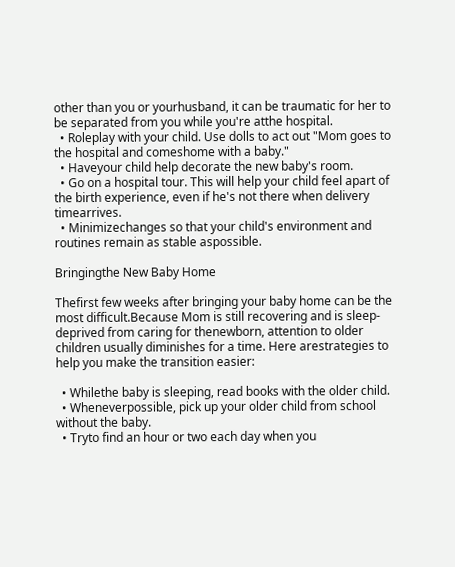other than you or yourhusband, it can be traumatic for her to be separated from you while you're atthe hospital.
  • Roleplay with your child. Use dolls to act out "Mom goes to the hospital and comeshome with a baby."
  • Haveyour child help decorate the new baby's room.
  • Go on a hospital tour. This will help your child feel apart of the birth experience, even if he's not there when delivery timearrives.
  • Minimizechanges so that your child's environment and routines remain as stable aspossible.

Bringingthe New Baby Home

Thefirst few weeks after bringing your baby home can be the most difficult.Because Mom is still recovering and is sleep-deprived from caring for thenewborn, attention to older children usually diminishes for a time. Here arestrategies to help you make the transition easier:

  • Whilethe baby is sleeping, read books with the older child.
  • Wheneverpossible, pick up your older child from school without the baby.
  • Tryto find an hour or two each day when you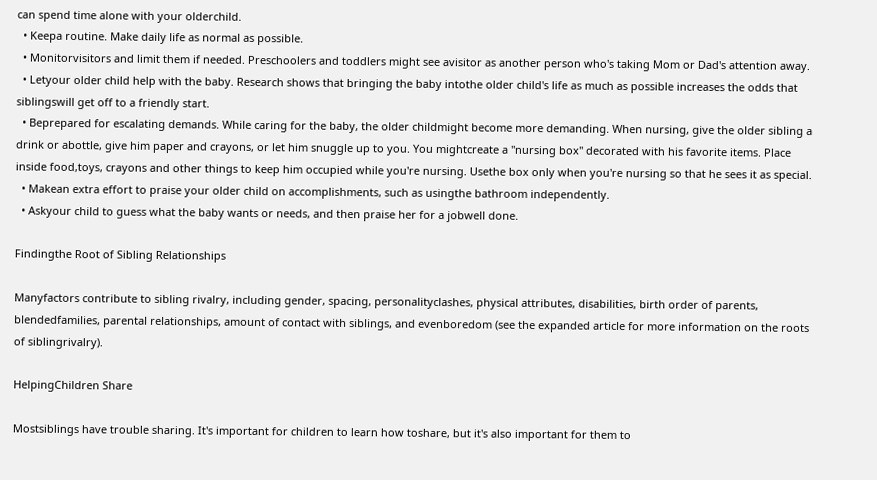can spend time alone with your olderchild.
  • Keepa routine. Make daily life as normal as possible.
  • Monitorvisitors and limit them if needed. Preschoolers and toddlers might see avisitor as another person who's taking Mom or Dad's attention away.
  • Letyour older child help with the baby. Research shows that bringing the baby intothe older child's life as much as possible increases the odds that siblingswill get off to a friendly start.
  • Beprepared for escalating demands. While caring for the baby, the older childmight become more demanding. When nursing, give the older sibling a drink or abottle, give him paper and crayons, or let him snuggle up to you. You mightcreate a "nursing box" decorated with his favorite items. Place inside food,toys, crayons and other things to keep him occupied while you're nursing. Usethe box only when you're nursing so that he sees it as special.
  • Makean extra effort to praise your older child on accomplishments, such as usingthe bathroom independently.
  • Askyour child to guess what the baby wants or needs, and then praise her for a jobwell done.

Findingthe Root of Sibling Relationships

Manyfactors contribute to sibling rivalry, including gender, spacing, personalityclashes, physical attributes, disabilities, birth order of parents, blendedfamilies, parental relationships, amount of contact with siblings, and evenboredom (see the expanded article for more information on the roots of siblingrivalry).

HelpingChildren Share

Mostsiblings have trouble sharing. It's important for children to learn how toshare, but it's also important for them to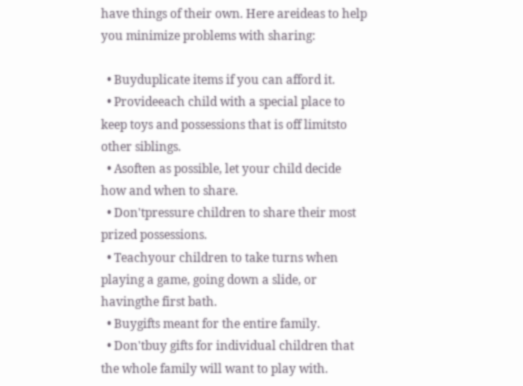have things of their own. Here areideas to help you minimize problems with sharing:

  • Buyduplicate items if you can afford it.
  • Provideeach child with a special place to keep toys and possessions that is off limitsto other siblings.
  • Asoften as possible, let your child decide how and when to share.
  • Don'tpressure children to share their most prized possessions.
  • Teachyour children to take turns when playing a game, going down a slide, or havingthe first bath.
  • Buygifts meant for the entire family.
  • Don'tbuy gifts for individual children that the whole family will want to play with.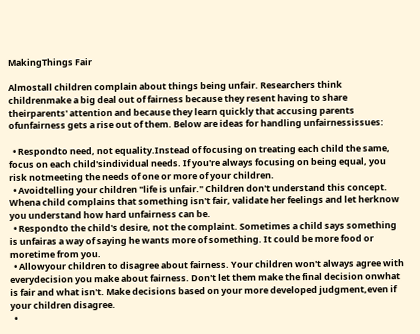MakingThings Fair

Almostall children complain about things being unfair. Researchers think childrenmake a big deal out of fairness because they resent having to share theirparents' attention and because they learn quickly that accusing parents ofunfairness gets a rise out of them. Below are ideas for handling unfairnessissues:

  • Respondto need, not equality.Instead of focusing on treating each child the same, focus on each child'sindividual needs. If you're always focusing on being equal, you risk notmeeting the needs of one or more of your children.
  • Avoidtelling your children "life is unfair." Children don't understand this concept. Whena child complains that something isn't fair, validate her feelings and let herknow you understand how hard unfairness can be.
  • Respondto the child's desire, not the complaint. Sometimes a child says something is unfairas a way of saying he wants more of something. It could be more food or moretime from you.
  • Allowyour children to disagree about fairness. Your children won't always agree with everydecision you make about fairness. Don't let them make the final decision onwhat is fair and what isn't. Make decisions based on your more developed judgment,even if your children disagree.
  •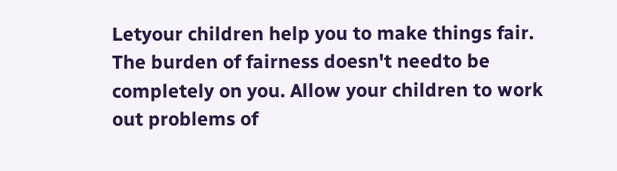Letyour children help you to make things fair. The burden of fairness doesn't needto be completely on you. Allow your children to work out problems of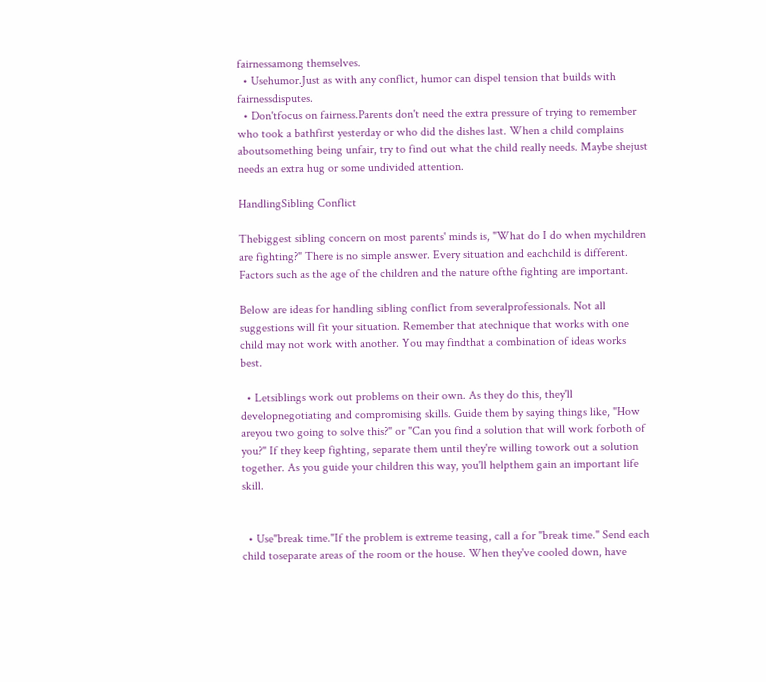fairnessamong themselves.
  • Usehumor.Just as with any conflict, humor can dispel tension that builds with fairnessdisputes.
  • Don'tfocus on fairness.Parents don't need the extra pressure of trying to remember who took a bathfirst yesterday or who did the dishes last. When a child complains aboutsomething being unfair, try to find out what the child really needs. Maybe shejust needs an extra hug or some undivided attention.

HandlingSibling Conflict

Thebiggest sibling concern on most parents' minds is, "What do I do when mychildren are fighting?" There is no simple answer. Every situation and eachchild is different. Factors such as the age of the children and the nature ofthe fighting are important.

Below are ideas for handling sibling conflict from severalprofessionals. Not all suggestions will fit your situation. Remember that atechnique that works with one child may not work with another. You may findthat a combination of ideas works best.

  • Letsiblings work out problems on their own. As they do this, they'll developnegotiating and compromising skills. Guide them by saying things like, "How areyou two going to solve this?" or "Can you find a solution that will work forboth of you?" If they keep fighting, separate them until they're willing towork out a solution together. As you guide your children this way, you'll helpthem gain an important life skill.


  • Use"break time."If the problem is extreme teasing, call a for "break time." Send each child toseparate areas of the room or the house. When they've cooled down, have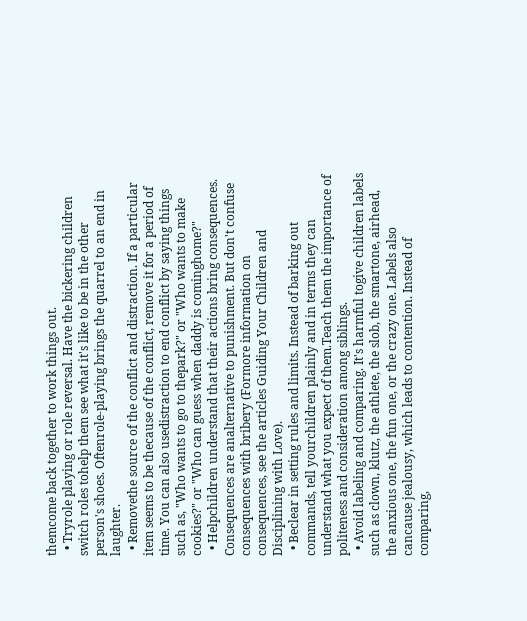themcome back together to work things out.
  • Tryrole playing or role reversal. Have the bickering children switch roles tohelp them see what it's like to be in the other person's shoes. Oftenrole-playing brings the quarrel to an end in laughter.
  • Removethe source of the conflict and distraction. If a particular item seems to be thecause of the conflict, remove it for a period of time. You can also usedistraction to end conflict by saying things such as, "Who wants to go to thepark?" or "Who wants to make cookies?" or "Who can guess when daddy is cominghome?"
  • Helpchildren understand that their actions bring consequences. Consequences are analternative to punishment. But don't confuse consequences with bribery (Formore information on consequences, see the articles Guiding Your Children and Disciplining with Love).
  • Beclear in setting rules and limits. Instead of barking out commands, tell yourchildren plainly and in terms they can understand what you expect of them.Teach them the importance of politeness and consideration among siblings.
  • Avoid labeling and comparing. It's harmful togive children labels such as clown, klutz, the athlete, the slob, the smartone, airhead, the anxious one, the fun one, or the crazy one. Labels also cancause jealousy, which leads to contention. Instead of comparing,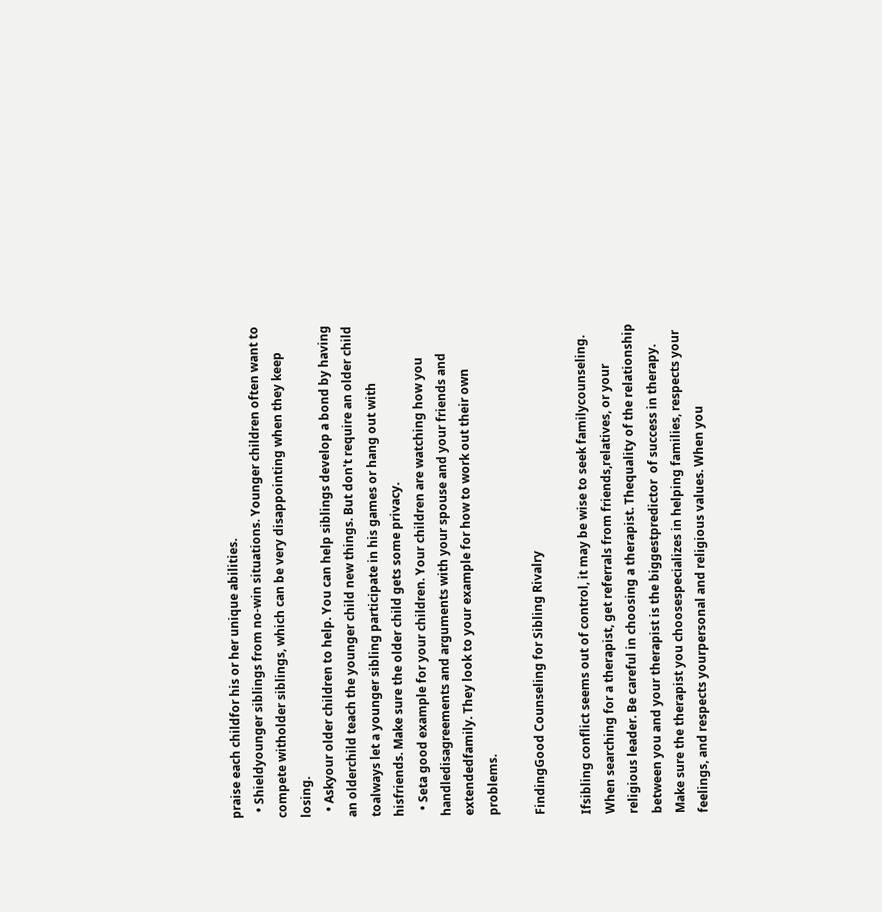praise each childfor his or her unique abilities.
  • Shieldyounger siblings from no-win situations. Younger children often want to compete witholder siblings, which can be very disappointing when they keep losing.
  • Askyour older children to help. You can help siblings develop a bond by having an olderchild teach the younger child new things. But don't require an older child toalways let a younger sibling participate in his games or hang out with hisfriends. Make sure the older child gets some privacy.
  • Seta good example for your children. Your children are watching how you handledisagreements and arguments with your spouse and your friends and extendedfamily. They look to your example for how to work out their own problems.

FindingGood Counseling for Sibling Rivalry

Ifsibling conflict seems out of control, it may be wise to seek familycounseling. When searching for a therapist, get referrals from friends,relatives, or your religious leader. Be careful in choosing a therapist. Thequality of the relationship between you and your therapist is the biggestpredictor  of success in therapy. Make sure the therapist you choosespecializes in helping families, respects your feelings, and respects yourpersonal and religious values. When you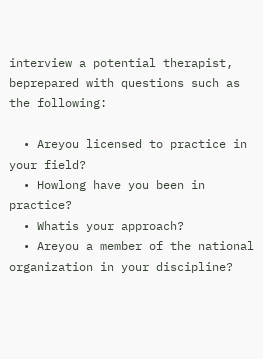interview a potential therapist, beprepared with questions such as the following:

  • Areyou licensed to practice in your field?
  • Howlong have you been in practice?
  • Whatis your approach?
  • Areyou a member of the national organization in your discipline?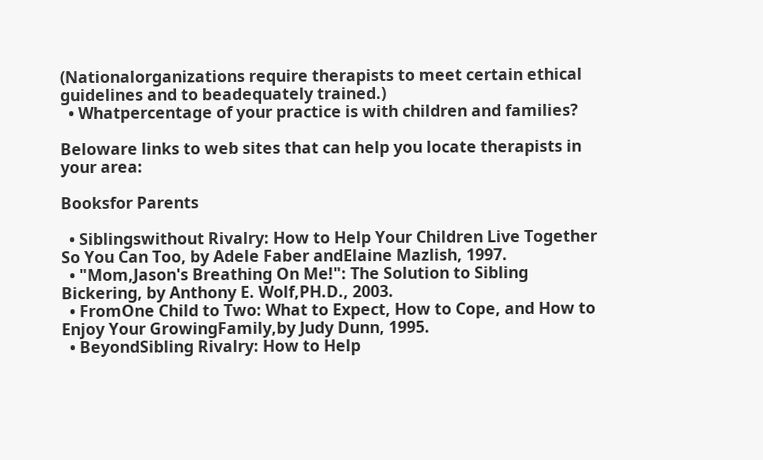(Nationalorganizations require therapists to meet certain ethical guidelines and to beadequately trained.)
  • Whatpercentage of your practice is with children and families?

Beloware links to web sites that can help you locate therapists in your area:

Booksfor Parents

  • Siblingswithout Rivalry: How to Help Your Children Live Together So You Can Too, by Adele Faber andElaine Mazlish, 1997.
  • "Mom,Jason's Breathing On Me!": The Solution to Sibling Bickering, by Anthony E. Wolf,PH.D., 2003.
  • FromOne Child to Two: What to Expect, How to Cope, and How to Enjoy Your GrowingFamily,by Judy Dunn, 1995.
  • BeyondSibling Rivalry: How to Help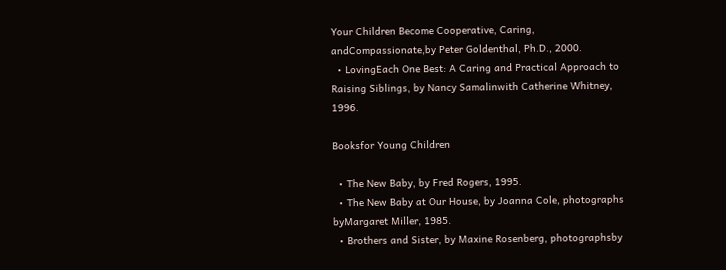Your Children Become Cooperative, Caring, andCompassionate,by Peter Goldenthal, Ph.D., 2000.
  • LovingEach One Best: A Caring and Practical Approach to Raising Siblings, by Nancy Samalinwith Catherine Whitney, 1996.

Booksfor Young Children

  • The New Baby, by Fred Rogers, 1995.
  • The New Baby at Our House, by Joanna Cole, photographs byMargaret Miller, 1985.
  • Brothers and Sister, by Maxine Rosenberg, photographsby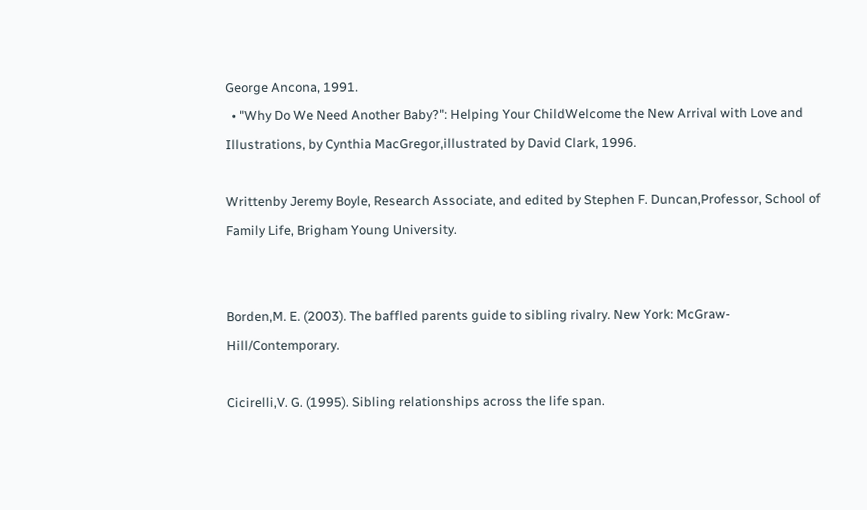George Ancona, 1991.
  • "Why Do We Need Another Baby?": Helping Your ChildWelcome the New Arrival with Love and Illustrations, by Cynthia MacGregor,illustrated by David Clark, 1996.

Writtenby Jeremy Boyle, Research Associate, and edited by Stephen F. Duncan,Professor, School of Family Life, Brigham Young University.


Borden,M. E. (2003). The baffled parents guide to sibling rivalry. New York: McGraw-Hill/Contemporary.

Cicirelli,V. G. (1995). Sibling relationships across the life span.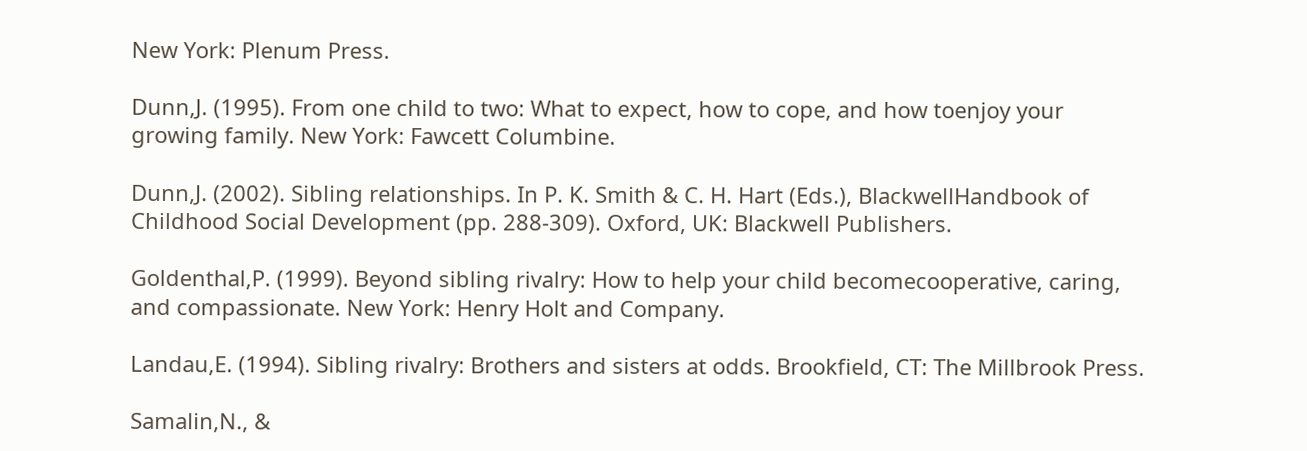New York: Plenum Press.

Dunn,J. (1995). From one child to two: What to expect, how to cope, and how toenjoy your growing family. New York: Fawcett Columbine.

Dunn,J. (2002). Sibling relationships. In P. K. Smith & C. H. Hart (Eds.), BlackwellHandbook of Childhood Social Development (pp. 288-309). Oxford, UK: Blackwell Publishers.

Goldenthal,P. (1999). Beyond sibling rivalry: How to help your child becomecooperative, caring, and compassionate. New York: Henry Holt and Company.

Landau,E. (1994). Sibling rivalry: Brothers and sisters at odds. Brookfield, CT: The Millbrook Press.

Samalin,N., &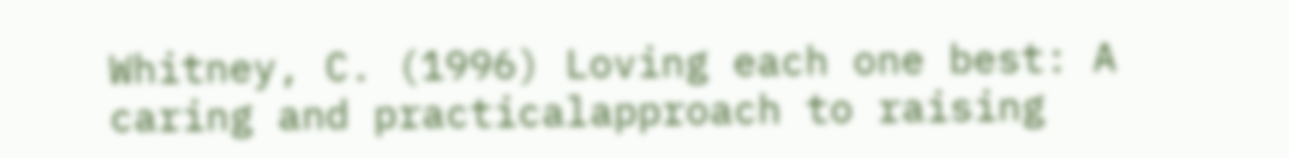Whitney, C. (1996) Loving each one best: A caring and practicalapproach to raising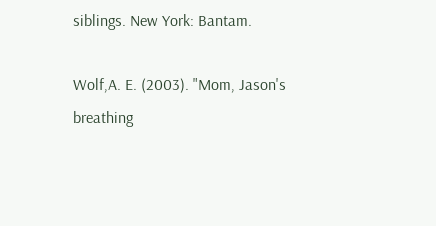siblings. New York: Bantam.

Wolf,A. E. (2003). "Mom, Jason's breathing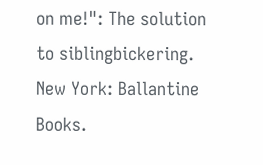on me!": The solution to siblingbickering. New York: Ballantine Books.